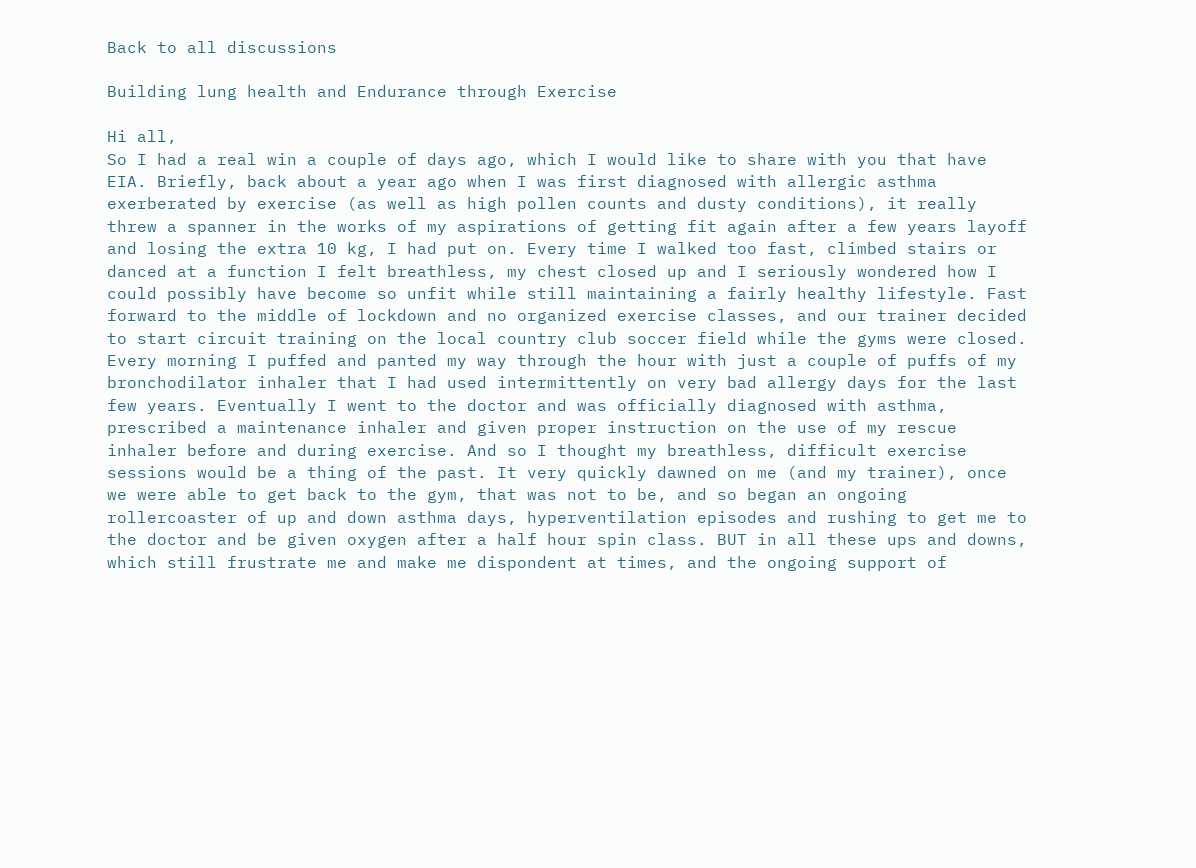Back to all discussions

Building lung health and Endurance through Exercise

Hi all,
So I had a real win a couple of days ago, which I would like to share with you that have EIA. Briefly, back about a year ago when I was first diagnosed with allergic asthma exerberated by exercise (as well as high pollen counts and dusty conditions), it really threw a spanner in the works of my aspirations of getting fit again after a few years layoff and losing the extra 10 kg, I had put on. Every time I walked too fast, climbed stairs or danced at a function I felt breathless, my chest closed up and I seriously wondered how I could possibly have become so unfit while still maintaining a fairly healthy lifestyle. Fast forward to the middle of lockdown and no organized exercise classes, and our trainer decided to start circuit training on the local country club soccer field while the gyms were closed. Every morning I puffed and panted my way through the hour with just a couple of puffs of my bronchodilator inhaler that I had used intermittently on very bad allergy days for the last few years. Eventually I went to the doctor and was officially diagnosed with asthma, prescribed a maintenance inhaler and given proper instruction on the use of my rescue inhaler before and during exercise. And so I thought my breathless, difficult exercise sessions would be a thing of the past. It very quickly dawned on me (and my trainer), once we were able to get back to the gym, that was not to be, and so began an ongoing rollercoaster of up and down asthma days, hyperventilation episodes and rushing to get me to the doctor and be given oxygen after a half hour spin class. BUT in all these ups and downs, which still frustrate me and make me dispondent at times, and the ongoing support of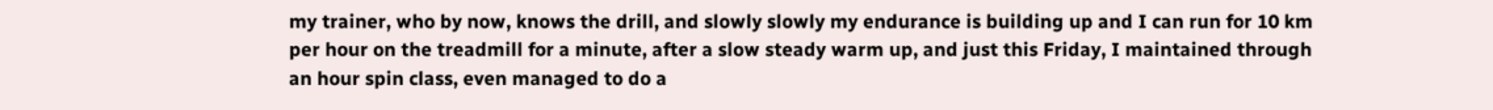my trainer, who by now, knows the drill, and slowly slowly my endurance is building up and I can run for 10 km per hour on the treadmill for a minute, after a slow steady warm up, and just this Friday, I maintained through an hour spin class, even managed to do a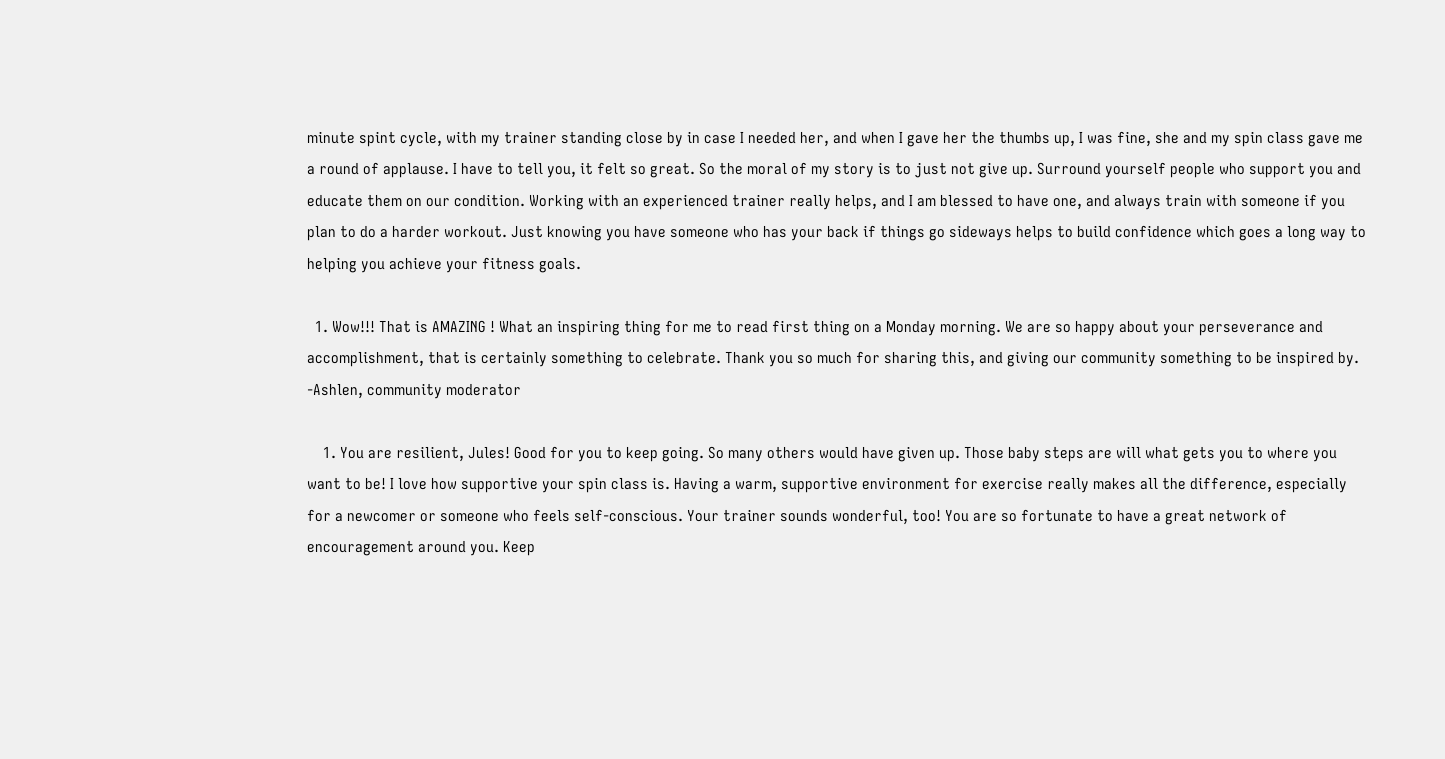minute spint cycle, with my trainer standing close by in case I needed her, and when I gave her the thumbs up, I was fine, she and my spin class gave me a round of applause. I have to tell you, it felt so great. So the moral of my story is to just not give up. Surround yourself people who support you and educate them on our condition. Working with an experienced trainer really helps, and I am blessed to have one, and always train with someone if you plan to do a harder workout. Just knowing you have someone who has your back if things go sideways helps to build confidence which goes a long way to helping you achieve your fitness goals.

  1. Wow!!! That is AMAZING ! What an inspiring thing for me to read first thing on a Monday morning. We are so happy about your perseverance and accomplishment, that is certainly something to celebrate. Thank you so much for sharing this, and giving our community something to be inspired by. -Ashlen, community moderator

    1. You are resilient, Jules! Good for you to keep going. So many others would have given up. Those baby steps are will what gets you to where you want to be! I love how supportive your spin class is. Having a warm, supportive environment for exercise really makes all the difference, especially for a newcomer or someone who feels self-conscious. Your trainer sounds wonderful, too! You are so fortunate to have a great network of encouragement around you. Keep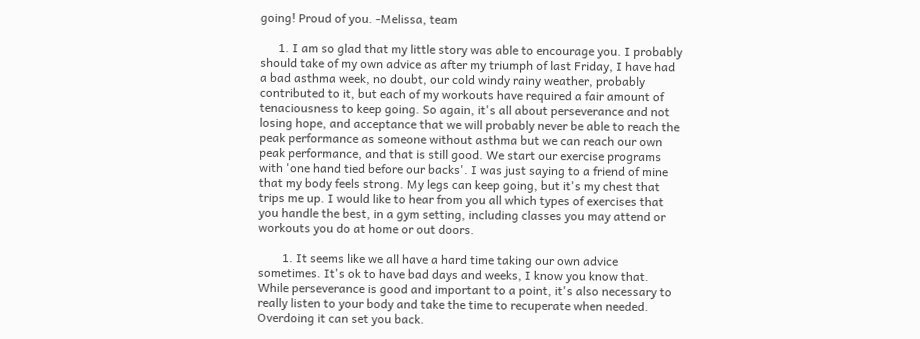going! Proud of you. -Melissa, team

      1. I am so glad that my little story was able to encourage you. I probably should take of my own advice as after my triumph of last Friday, I have had a bad asthma week, no doubt, our cold windy rainy weather, probably contributed to it, but each of my workouts have required a fair amount of tenaciousness to keep going. So again, it's all about perseverance and not losing hope, and acceptance that we will probably never be able to reach the peak performance as someone without asthma but we can reach our own peak performance, and that is still good. We start our exercise programs with 'one hand tied before our backs'. I was just saying to a friend of mine that my body feels strong. My legs can keep going, but it's my chest that trips me up. I would like to hear from you all which types of exercises that you handle the best, in a gym setting, including classes you may attend or workouts you do at home or out doors.

        1. It seems like we all have a hard time taking our own advice sometimes. It's ok to have bad days and weeks, I know you know that. While perseverance is good and important to a point, it's also necessary to really listen to your body and take the time to recuperate when needed. Overdoing it can set you back.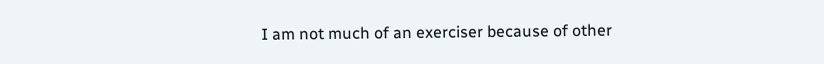I am not much of an exerciser because of other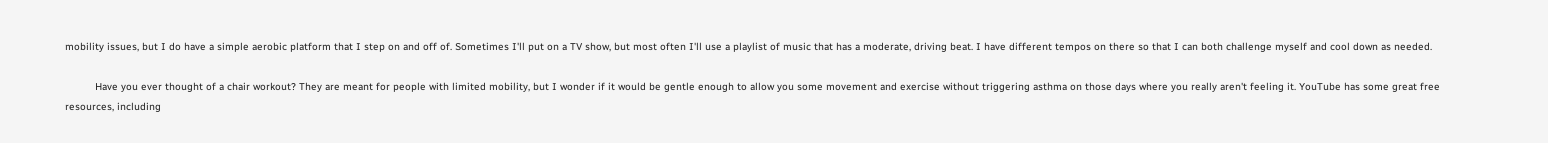mobility issues, but I do have a simple aerobic platform that I step on and off of. Sometimes I'll put on a TV show, but most often I'll use a playlist of music that has a moderate, driving beat. I have different tempos on there so that I can both challenge myself and cool down as needed.

          Have you ever thought of a chair workout? They are meant for people with limited mobility, but I wonder if it would be gentle enough to allow you some movement and exercise without triggering asthma on those days where you really aren't feeling it. YouTube has some great free resources, including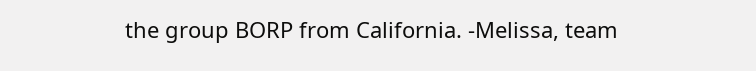the group BORP from California. -Melissa, team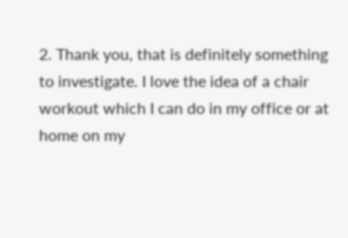2. Thank you, that is definitely something to investigate. I love the idea of a chair workout which I can do in my office or at home on my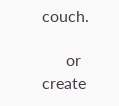couch.

      or create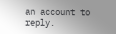an account to reply.